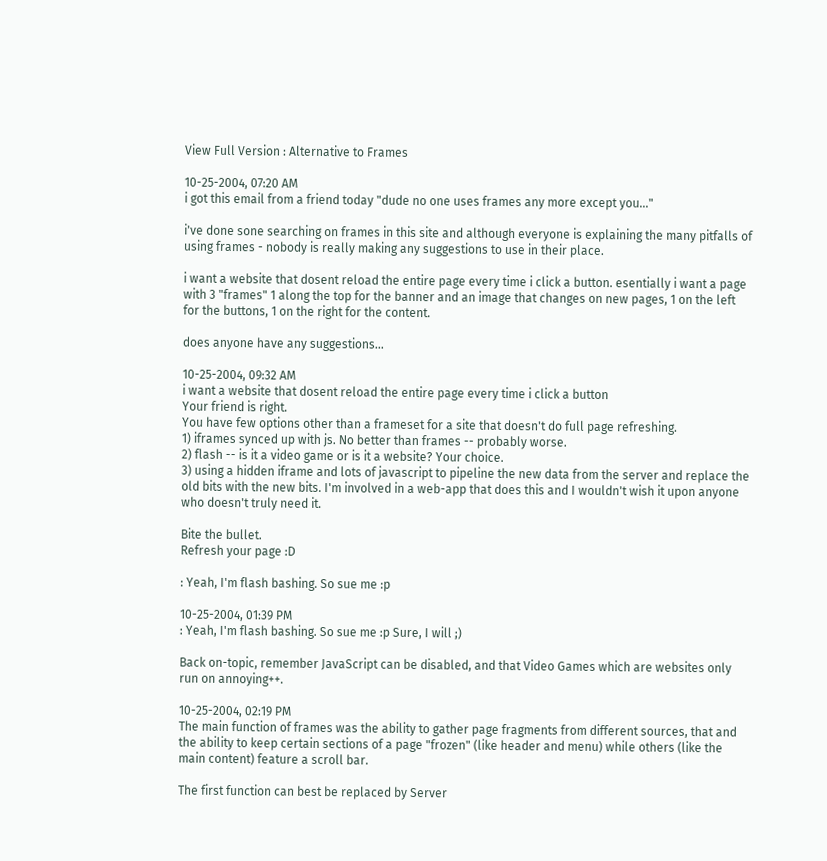View Full Version : Alternative to Frames

10-25-2004, 07:20 AM
i got this email from a friend today "dude no one uses frames any more except you..."

i've done sone searching on frames in this site and although everyone is explaining the many pitfalls of using frames - nobody is really making any suggestions to use in their place.

i want a website that dosent reload the entire page every time i click a button. esentially i want a page with 3 "frames" 1 along the top for the banner and an image that changes on new pages, 1 on the left for the buttons, 1 on the right for the content.

does anyone have any suggestions...

10-25-2004, 09:32 AM
i want a website that dosent reload the entire page every time i click a button
Your friend is right.
You have few options other than a frameset for a site that doesn't do full page refreshing.
1) iframes synced up with js. No better than frames -- probably worse.
2) flash -- is it a video game or is it a website? Your choice.
3) using a hidden iframe and lots of javascript to pipeline the new data from the server and replace the old bits with the new bits. I'm involved in a web-app that does this and I wouldn't wish it upon anyone who doesn't truly need it.

Bite the bullet.
Refresh your page :D

: Yeah, I'm flash bashing. So sue me :p

10-25-2004, 01:39 PM
: Yeah, I'm flash bashing. So sue me :p Sure, I will ;)

Back on-topic, remember JavaScript can be disabled, and that Video Games which are websites only run on annoying++.

10-25-2004, 02:19 PM
The main function of frames was the ability to gather page fragments from different sources, that and the ability to keep certain sections of a page "frozen" (like header and menu) while others (like the main content) feature a scroll bar.

The first function can best be replaced by Server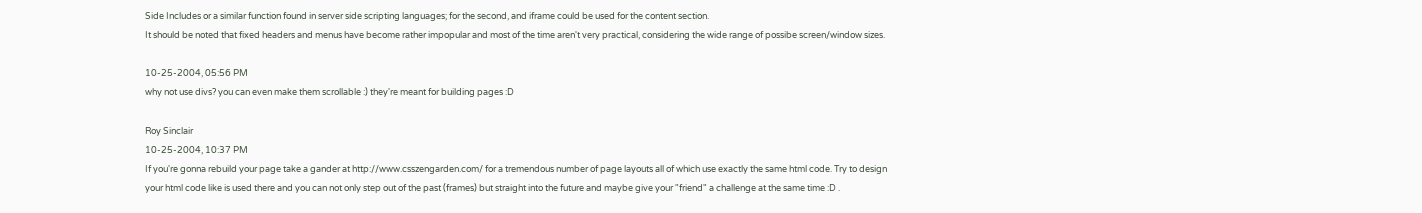Side Includes or a similar function found in server side scripting languages; for the second, and iframe could be used for the content section.
It should be noted that fixed headers and menus have become rather impopular and most of the time aren't very practical, considering the wide range of possibe screen/window sizes.

10-25-2004, 05:56 PM
why not use divs? you can even make them scrollable :) they're meant for building pages :D

Roy Sinclair
10-25-2004, 10:37 PM
If you're gonna rebuild your page take a gander at http://www.csszengarden.com/ for a tremendous number of page layouts all of which use exactly the same html code. Try to design your html code like is used there and you can not only step out of the past (frames) but straight into the future and maybe give your "friend" a challenge at the same time :D .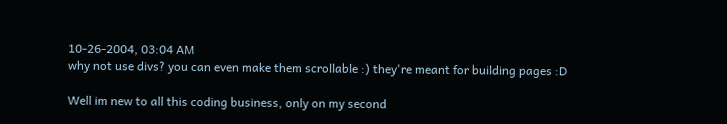10-26-2004, 03:04 AM
why not use divs? you can even make them scrollable :) they're meant for building pages :D

Well im new to all this coding business, only on my second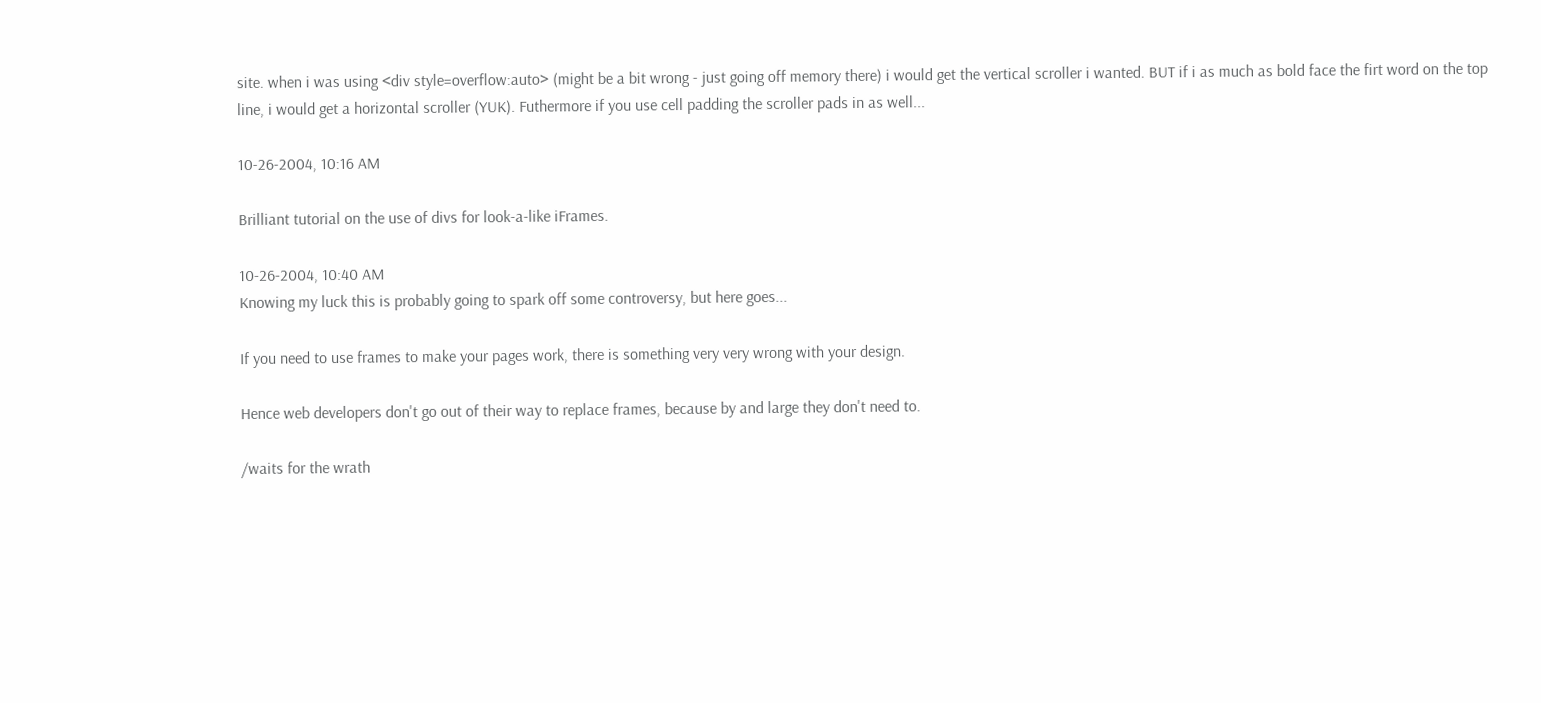site. when i was using <div style=overflow:auto> (might be a bit wrong - just going off memory there) i would get the vertical scroller i wanted. BUT if i as much as bold face the firt word on the top line, i would get a horizontal scroller (YUK). Futhermore if you use cell padding the scroller pads in as well...

10-26-2004, 10:16 AM

Brilliant tutorial on the use of divs for look-a-like iFrames.

10-26-2004, 10:40 AM
Knowing my luck this is probably going to spark off some controversy, but here goes...

If you need to use frames to make your pages work, there is something very very wrong with your design.

Hence web developers don't go out of their way to replace frames, because by and large they don't need to.

/waits for the wrath